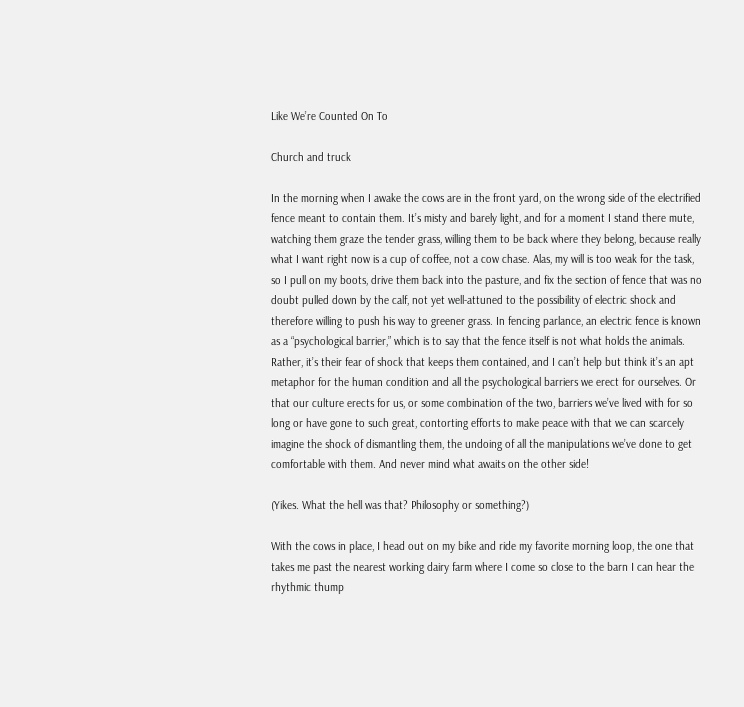Like We’re Counted On To

Church and truck

In the morning when I awake the cows are in the front yard, on the wrong side of the electrified fence meant to contain them. It’s misty and barely light, and for a moment I stand there mute, watching them graze the tender grass, willing them to be back where they belong, because really what I want right now is a cup of coffee, not a cow chase. Alas, my will is too weak for the task, so I pull on my boots, drive them back into the pasture, and fix the section of fence that was no doubt pulled down by the calf, not yet well-attuned to the possibility of electric shock and therefore willing to push his way to greener grass. In fencing parlance, an electric fence is known as a “psychological barrier,” which is to say that the fence itself is not what holds the animals. Rather, it’s their fear of shock that keeps them contained, and I can’t help but think it’s an apt metaphor for the human condition and all the psychological barriers we erect for ourselves. Or that our culture erects for us, or some combination of the two, barriers we’ve lived with for so long or have gone to such great, contorting efforts to make peace with that we can scarcely imagine the shock of dismantling them, the undoing of all the manipulations we’ve done to get comfortable with them. And never mind what awaits on the other side!

(Yikes. What the hell was that? Philosophy or something?)

With the cows in place, I head out on my bike and ride my favorite morning loop, the one that takes me past the nearest working dairy farm where I come so close to the barn I can hear the rhythmic thump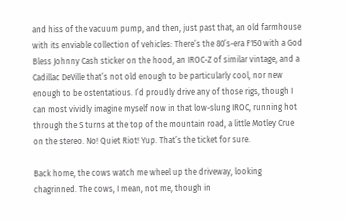and hiss of the vacuum pump, and then, just past that, an old farmhouse with its enviable collection of vehicles: There’s the 80’s-era F150 with a God Bless Johnny Cash sticker on the hood, an IROC-Z of similar vintage, and a Cadillac DeVille that’s not old enough to be particularly cool, nor new enough to be ostentatious. I’d proudly drive any of those rigs, though I can most vividly imagine myself now in that low-slung IROC, running hot through the S turns at the top of the mountain road, a little Motley Crue on the stereo. No! Quiet Riot! Yup. That’s the ticket for sure.

Back home, the cows watch me wheel up the driveway, looking chagrinned. The cows, I mean, not me, though in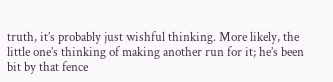truth, it’s probably just wishful thinking. More likely, the little one’s thinking of making another run for it; he’s been bit by that fence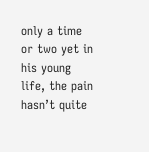only a time or two yet in his young life, the pain hasn’t quite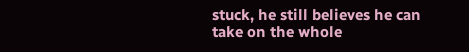stuck, he still believes he can take on the whole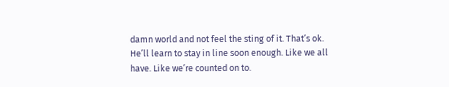damn world and not feel the sting of it. That’s ok. He’ll learn to stay in line soon enough. Like we all have. Like we’re counted on to.